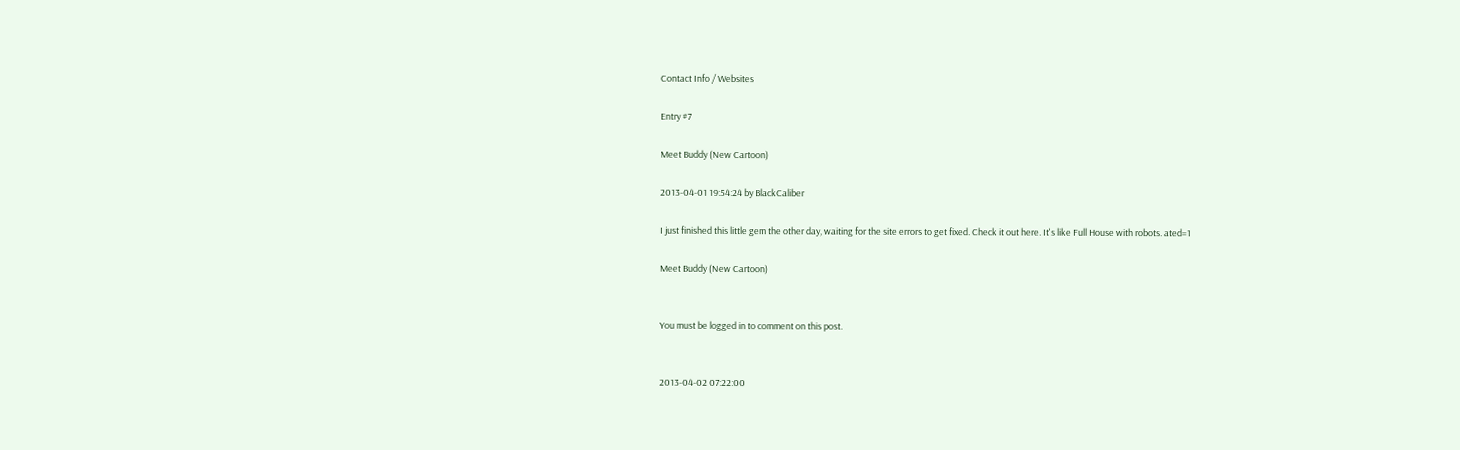Contact Info / Websites

Entry #7

Meet Buddy (New Cartoon)

2013-04-01 19:54:24 by BlackCaliber

I just finished this little gem the other day, waiting for the site errors to get fixed. Check it out here. It's like Full House with robots. ated=1

Meet Buddy (New Cartoon)


You must be logged in to comment on this post.


2013-04-02 07:22:00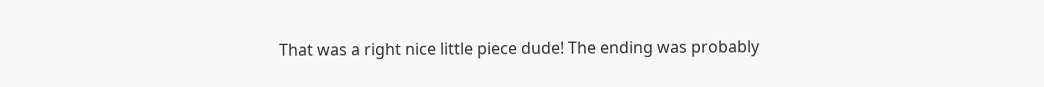That was a right nice little piece dude! The ending was probably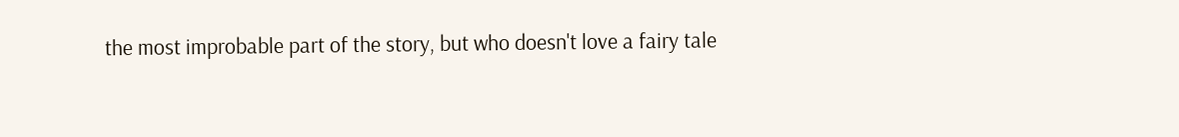the most improbable part of the story, but who doesn't love a fairy tale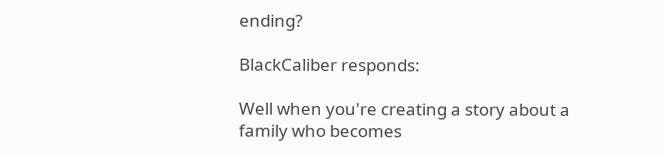ending?

BlackCaliber responds:

Well when you're creating a story about a family who becomes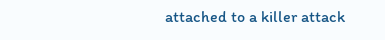attached to a killer attack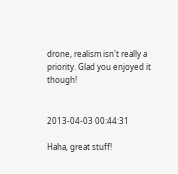drone, realism isn't really a priority. Glad you enjoyed it though!


2013-04-03 00:44:31

Haha, great stuff!